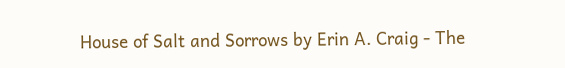House of Salt and Sorrows by Erin A. Craig - The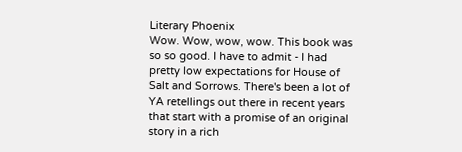Literary Phoenix
Wow. Wow, wow, wow. This book was so so good. I have to admit - I had pretty low expectations for House of Salt and Sorrows. There's been a lot of YA retellings out there in recent years that start with a promise of an original story in a rich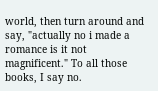world, then turn around and say, "actually no i made a romance is it not magnificent." To all those books, I say no.